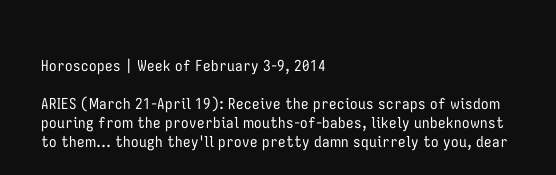Horoscopes | Week of February 3-9, 2014

ARIES (March 21-April 19): Receive the precious scraps of wisdom pouring from the proverbial mouths-of-babes, likely unbeknownst to them… though they'll prove pretty damn squirrely to you, dear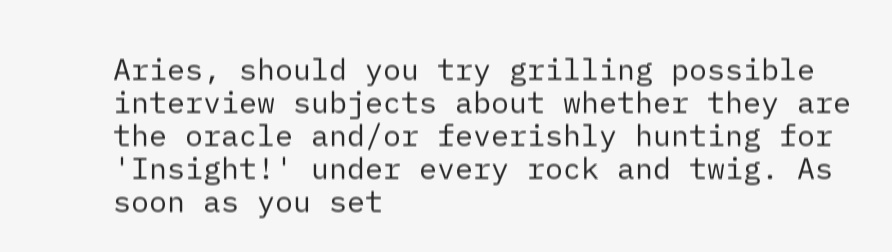Aries, should you try grilling possible interview subjects about whether they are the oracle and/or feverishly hunting for 'Insight!' under every rock and twig. As soon as you set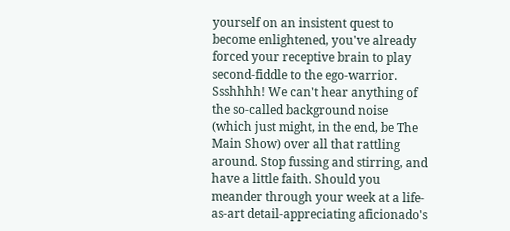yourself on an insistent quest to become enlightened, you've already forced your receptive brain to play second-fiddle to the ego-warrior. Ssshhhh! We can't hear anything of the so-called background noise (which just might, in the end, be The Main Show) over all that rattling around. Stop fussing and stirring, and have a little faith. Should you meander through your week at a life-as-art detail-appreciating aficionado's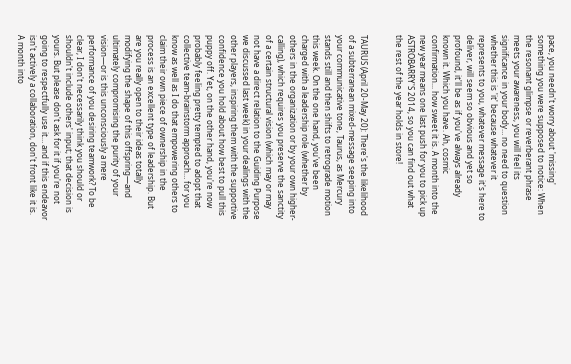pace, you needn't worry about 'missing' something you were supposed to notice: When the resonant glimpse or reverberant phrase meets your awareness, you will feel its significance in your body… no need to question whether this is 'it' because whatever it represents to you, whatever message it's here to deliver, will seem so obvious and yet so profound, it'll be as if you've always already known it. Which you have. Ah, cosmic confirmation... how sweet it is. A month into the new year means one last push for you to pick up ASTROBARRY'S 2014, so you can find out what the rest of the year holds in store!


TAURUS (April 20-May 20): There's the likelihood of a subterranean mixed-message seeping into your communicative tone, Taurus, as Mercury stands still and then shifts to retrograde motion this week. On the one hand, you've been charged with a leadership role (whether by others in the organization or by your own higher-calling), which requires you preserve the sanctity of a certain structural vision (which may or may not have a direct relation to the Guiding Purpose we discussed last week) in your dealings with the other players, inspiring them with the supportive confidence you hold about how best to pull this puppy off. Yet, on the other hand, you're now probably feeling pretty tempted to adopt that collective team-brainstorm approach… for you know as well as I do that empowering others to claim their own piece of ownership in the process is an excellent type of leadership. But are you really open to their ideas totally modifying the shape of this offspring—and ultimately compromising the purity of your vision—or is this unconsciously a mere performance of you desiring teamwork? To be clear, I don't necessarily think you should or shouldn't include others' input; that decision is yours. But please don't ask for it if you're not going to respectfully use it… and if this endeavor isn't actively a collaboration, don't front like it is. A month into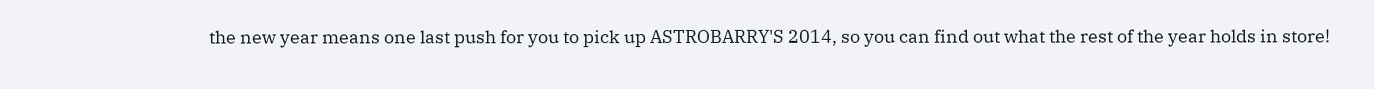the new year means one last push for you to pick up ASTROBARRY'S 2014, so you can find out what the rest of the year holds in store!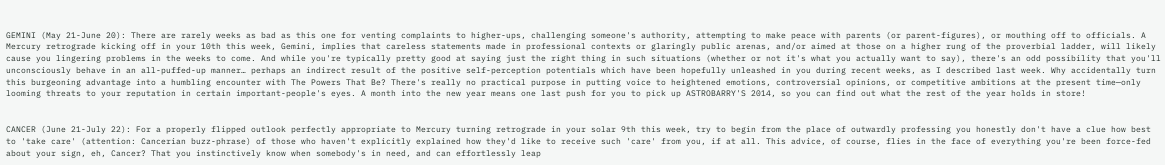GEMINI (May 21-June 20): There are rarely weeks as bad as this one for venting complaints to higher-ups, challenging someone's authority, attempting to make peace with parents (or parent-figures), or mouthing off to officials. A Mercury retrograde kicking off in your 10th this week, Gemini, implies that careless statements made in professional contexts or glaringly public arenas, and/or aimed at those on a higher rung of the proverbial ladder, will likely cause you lingering problems in the weeks to come. And while you're typically pretty good at saying just the right thing in such situations (whether or not it's what you actually want to say), there's an odd possibility that you'll unconsciously behave in an all-puffed-up manner… perhaps an indirect result of the positive self-perception potentials which have been hopefully unleashed in you during recent weeks, as I described last week. Why accidentally turn this burgeoning advantage into a humbling encounter with The Powers That Be? There's really no practical purpose in putting voice to heightened emotions, controversial opinions, or competitive ambitions at the present time—only looming threats to your reputation in certain important-people's eyes. A month into the new year means one last push for you to pick up ASTROBARRY'S 2014, so you can find out what the rest of the year holds in store!


CANCER (June 21-July 22): For a properly flipped outlook perfectly appropriate to Mercury turning retrograde in your solar 9th this week, try to begin from the place of outwardly professing you honestly don't have a clue how best to 'take care' (attention: Cancerian buzz-phrase) of those who haven't explicitly explained how they'd like to receive such 'care' from you, if at all. This advice, of course, flies in the face of everything you're been force-fed about your sign, eh, Cancer? That you instinctively know when somebody's in need, and can effortlessly leap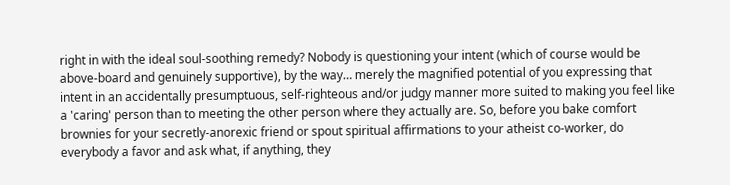right in with the ideal soul-soothing remedy? Nobody is questioning your intent (which of course would be above-board and genuinely supportive), by the way… merely the magnified potential of you expressing that intent in an accidentally presumptuous, self-righteous and/or judgy manner more suited to making you feel like a 'caring' person than to meeting the other person where they actually are. So, before you bake comfort brownies for your secretly-anorexic friend or spout spiritual affirmations to your atheist co-worker, do everybody a favor and ask what, if anything, they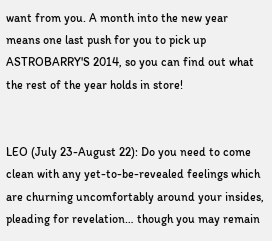want from you. A month into the new year means one last push for you to pick up ASTROBARRY'S 2014, so you can find out what the rest of the year holds in store!


LEO (July 23-August 22): Do you need to come clean with any yet-to-be-revealed feelings which are churning uncomfortably around your insides, pleading for revelation… though you may remain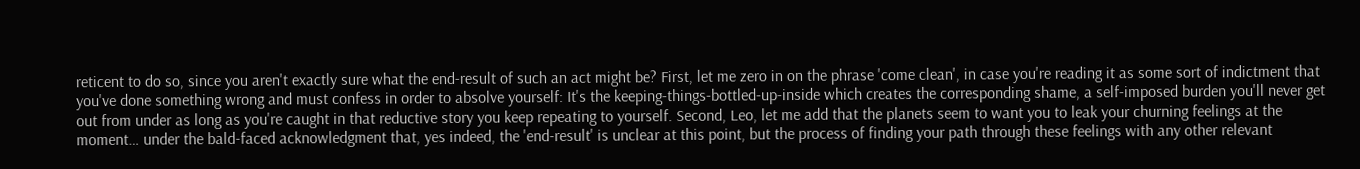reticent to do so, since you aren't exactly sure what the end-result of such an act might be? First, let me zero in on the phrase 'come clean', in case you're reading it as some sort of indictment that you've done something wrong and must confess in order to absolve yourself: It's the keeping-things-bottled-up-inside which creates the corresponding shame, a self-imposed burden you'll never get out from under as long as you're caught in that reductive story you keep repeating to yourself. Second, Leo, let me add that the planets seem to want you to leak your churning feelings at the moment… under the bald-faced acknowledgment that, yes indeed, the 'end-result' is unclear at this point, but the process of finding your path through these feelings with any other relevant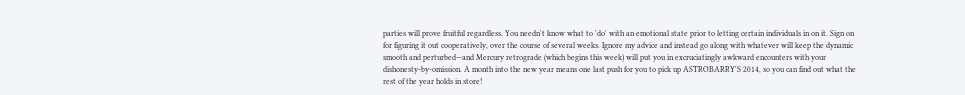parties will prove fruitful regardless. You needn't know what to 'do' with an emotional state prior to letting certain individuals in on it. Sign on for figuring it out cooperatively, over the course of several weeks. Ignore my advice and instead go along with whatever will keep the dynamic smooth and perturbed—and Mercury retrograde (which begins this week) will put you in excruciatingly awkward encounters with your dishonesty-by-omission. A month into the new year means one last push for you to pick up ASTROBARRY'S 2014, so you can find out what the rest of the year holds in store!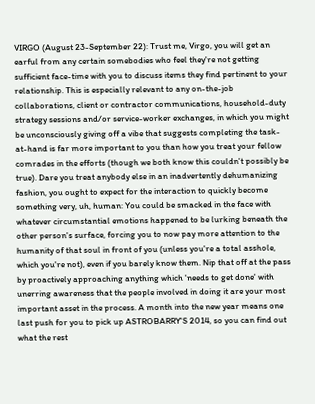VIRGO (August 23-September 22): Trust me, Virgo, you will get an earful from any certain somebodies who feel they're not getting sufficient face-time with you to discuss items they find pertinent to your relationship. This is especially relevant to any on-the-job collaborations, client or contractor communications, household-duty strategy sessions and/or service-worker exchanges, in which you might be unconsciously giving off a vibe that suggests completing the task-at-hand is far more important to you than how you treat your fellow comrades in the efforts (though we both know this couldn't possibly be true). Dare you treat anybody else in an inadvertently dehumanizing fashion, you ought to expect for the interaction to quickly become something very, uh, human: You could be smacked in the face with whatever circumstantial emotions happened to be lurking beneath the other person's surface, forcing you to now pay more attention to the humanity of that soul in front of you (unless you're a total asshole, which you're not), even if you barely know them. Nip that off at the pass by proactively approaching anything which 'needs to get done' with unerring awareness that the people involved in doing it are your most important asset in the process. A month into the new year means one last push for you to pick up ASTROBARRY'S 2014, so you can find out what the rest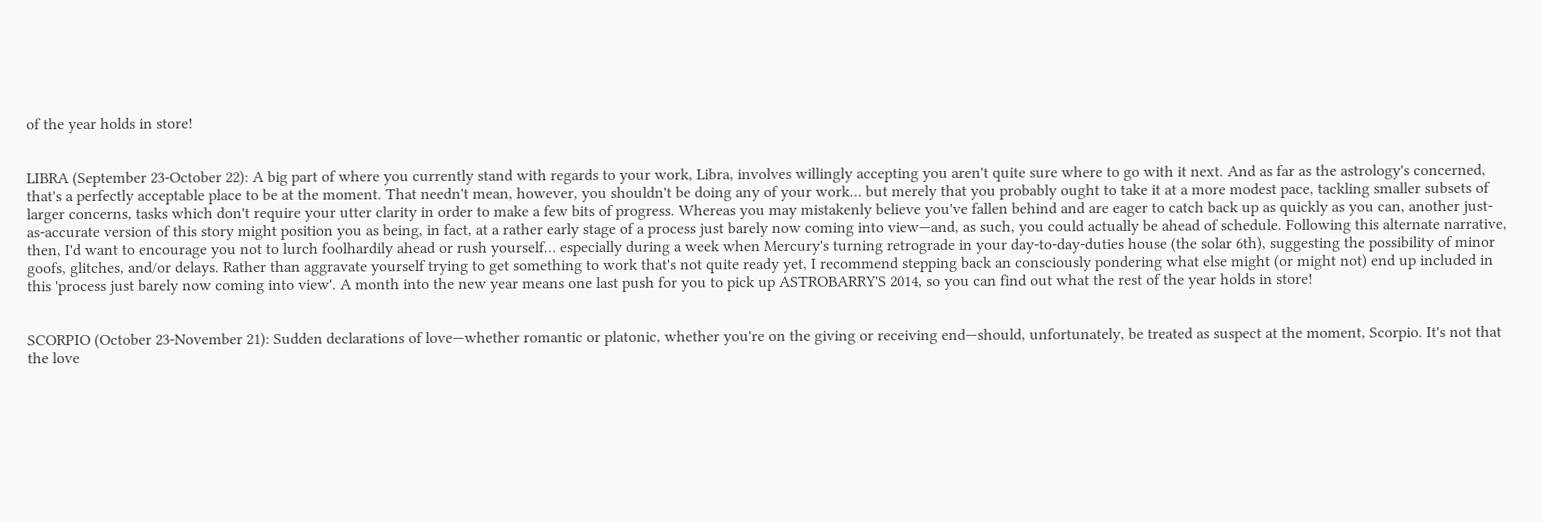of the year holds in store!


LIBRA (September 23-October 22): A big part of where you currently stand with regards to your work, Libra, involves willingly accepting you aren't quite sure where to go with it next. And as far as the astrology's concerned, that's a perfectly acceptable place to be at the moment. That needn't mean, however, you shouldn't be doing any of your work… but merely that you probably ought to take it at a more modest pace, tackling smaller subsets of larger concerns, tasks which don't require your utter clarity in order to make a few bits of progress. Whereas you may mistakenly believe you've fallen behind and are eager to catch back up as quickly as you can, another just-as-accurate version of this story might position you as being, in fact, at a rather early stage of a process just barely now coming into view—and, as such, you could actually be ahead of schedule. Following this alternate narrative, then, I'd want to encourage you not to lurch foolhardily ahead or rush yourself… especially during a week when Mercury's turning retrograde in your day-to-day-duties house (the solar 6th), suggesting the possibility of minor goofs, glitches, and/or delays. Rather than aggravate yourself trying to get something to work that's not quite ready yet, I recommend stepping back an consciously pondering what else might (or might not) end up included in this 'process just barely now coming into view'. A month into the new year means one last push for you to pick up ASTROBARRY'S 2014, so you can find out what the rest of the year holds in store!


SCORPIO (October 23-November 21): Sudden declarations of love—whether romantic or platonic, whether you're on the giving or receiving end—should, unfortunately, be treated as suspect at the moment, Scorpio. It's not that the love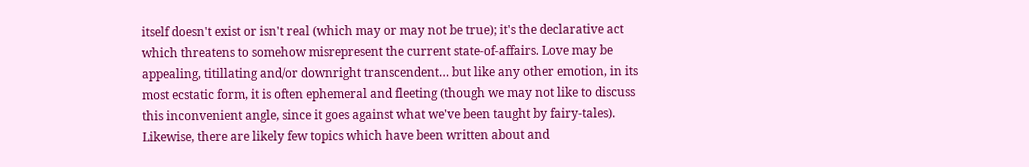itself doesn't exist or isn't real (which may or may not be true); it's the declarative act which threatens to somehow misrepresent the current state-of-affairs. Love may be appealing, titillating and/or downright transcendent… but like any other emotion, in its most ecstatic form, it is often ephemeral and fleeting (though we may not like to discuss this inconvenient angle, since it goes against what we've been taught by fairy-tales). Likewise, there are likely few topics which have been written about and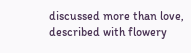discussed more than love, described with flowery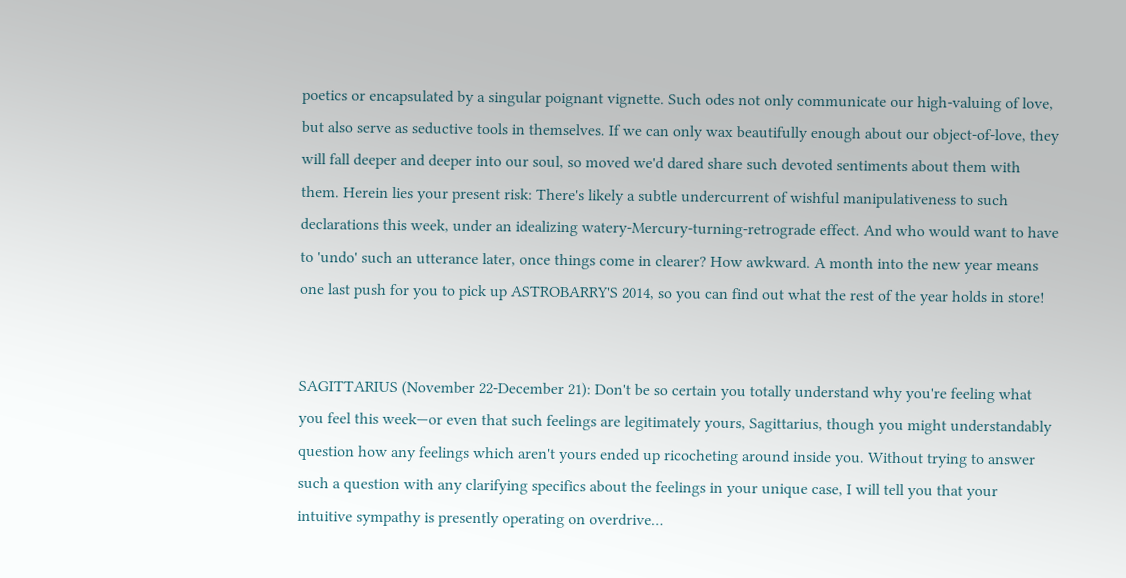poetics or encapsulated by a singular poignant vignette. Such odes not only communicate our high-valuing of love, but also serve as seductive tools in themselves. If we can only wax beautifully enough about our object-of-love, they will fall deeper and deeper into our soul, so moved we'd dared share such devoted sentiments about them with them. Herein lies your present risk: There's likely a subtle undercurrent of wishful manipulativeness to such declarations this week, under an idealizing watery-Mercury-turning-retrograde effect. And who would want to have to 'undo' such an utterance later, once things come in clearer? How awkward. A month into the new year means one last push for you to pick up ASTROBARRY'S 2014, so you can find out what the rest of the year holds in store!


SAGITTARIUS (November 22-December 21): Don't be so certain you totally understand why you're feeling what you feel this week—or even that such feelings are legitimately yours, Sagittarius, though you might understandably question how any feelings which aren't yours ended up ricocheting around inside you. Without trying to answer such a question with any clarifying specifics about the feelings in your unique case, I will tell you that your intuitive sympathy is presently operating on overdrive…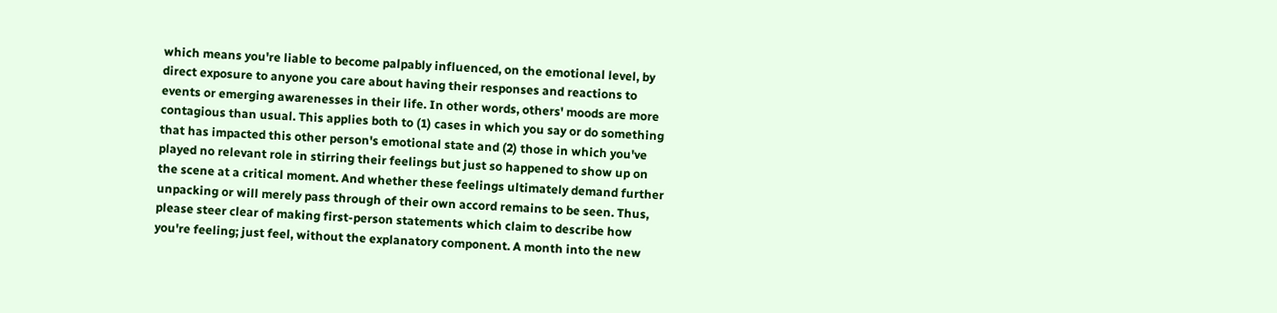which means you're liable to become palpably influenced, on the emotional level, by direct exposure to anyone you care about having their responses and reactions to events or emerging awarenesses in their life. In other words, others' moods are more contagious than usual. This applies both to (1) cases in which you say or do something that has impacted this other person's emotional state and (2) those in which you've played no relevant role in stirring their feelings but just so happened to show up on the scene at a critical moment. And whether these feelings ultimately demand further unpacking or will merely pass through of their own accord remains to be seen. Thus, please steer clear of making first-person statements which claim to describe how you're feeling; just feel, without the explanatory component. A month into the new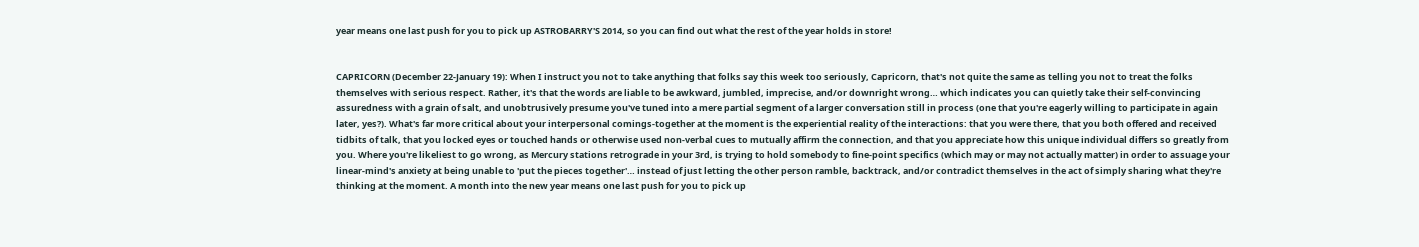year means one last push for you to pick up ASTROBARRY'S 2014, so you can find out what the rest of the year holds in store!


CAPRICORN (December 22-January 19): When I instruct you not to take anything that folks say this week too seriously, Capricorn, that's not quite the same as telling you not to treat the folks themselves with serious respect. Rather, it's that the words are liable to be awkward, jumbled, imprecise, and/or downright wrong… which indicates you can quietly take their self-convincing assuredness with a grain of salt, and unobtrusively presume you've tuned into a mere partial segment of a larger conversation still in process (one that you're eagerly willing to participate in again later, yes?). What's far more critical about your interpersonal comings-together at the moment is the experiential reality of the interactions: that you were there, that you both offered and received tidbits of talk, that you locked eyes or touched hands or otherwise used non-verbal cues to mutually affirm the connection, and that you appreciate how this unique individual differs so greatly from you. Where you're likeliest to go wrong, as Mercury stations retrograde in your 3rd, is trying to hold somebody to fine-point specifics (which may or may not actually matter) in order to assuage your linear-mind's anxiety at being unable to 'put the pieces together'… instead of just letting the other person ramble, backtrack, and/or contradict themselves in the act of simply sharing what they're thinking at the moment. A month into the new year means one last push for you to pick up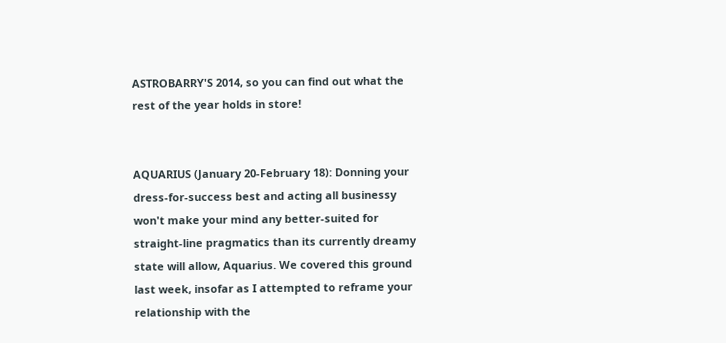ASTROBARRY'S 2014, so you can find out what the rest of the year holds in store!


AQUARIUS (January 20-February 18): Donning your dress-for-success best and acting all businessy won't make your mind any better-suited for straight-line pragmatics than its currently dreamy state will allow, Aquarius. We covered this ground last week, insofar as I attempted to reframe your relationship with the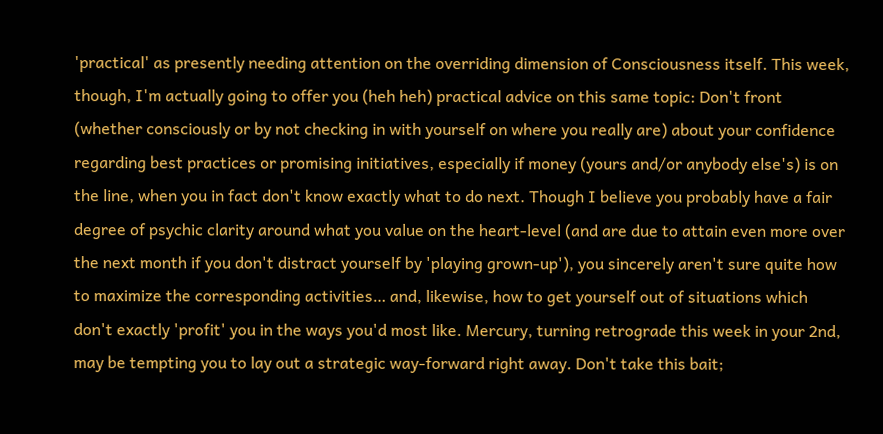'practical' as presently needing attention on the overriding dimension of Consciousness itself. This week, though, I'm actually going to offer you (heh heh) practical advice on this same topic: Don't front (whether consciously or by not checking in with yourself on where you really are) about your confidence regarding best practices or promising initiatives, especially if money (yours and/or anybody else's) is on the line, when you in fact don't know exactly what to do next. Though I believe you probably have a fair degree of psychic clarity around what you value on the heart-level (and are due to attain even more over the next month if you don't distract yourself by 'playing grown-up'), you sincerely aren't sure quite how to maximize the corresponding activities… and, likewise, how to get yourself out of situations which don't exactly 'profit' you in the ways you'd most like. Mercury, turning retrograde this week in your 2nd, may be tempting you to lay out a strategic way-forward right away. Don't take this bait;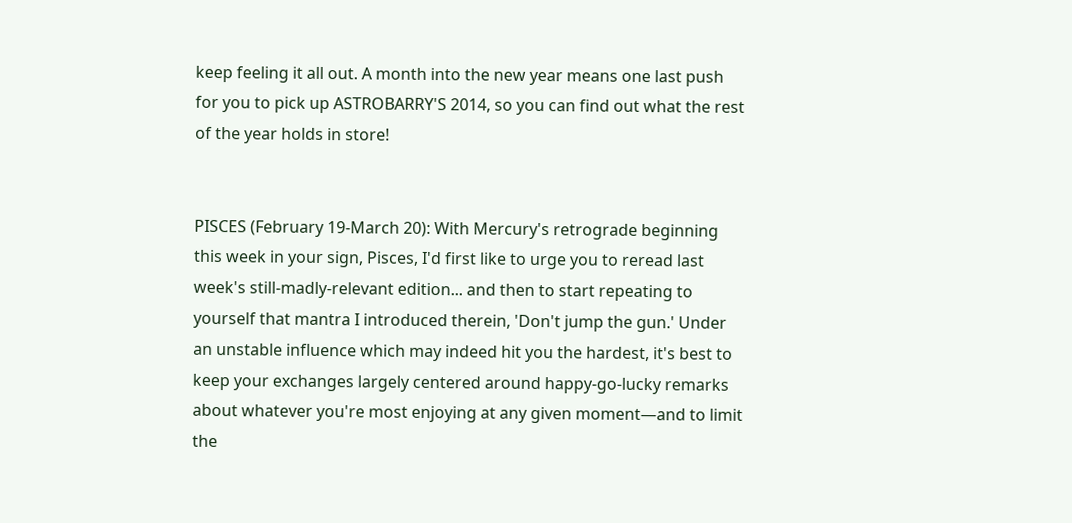keep feeling it all out. A month into the new year means one last push for you to pick up ASTROBARRY'S 2014, so you can find out what the rest of the year holds in store!


PISCES (February 19-March 20): With Mercury's retrograde beginning this week in your sign, Pisces, I'd first like to urge you to reread last week's still-madly-relevant edition... and then to start repeating to yourself that mantra I introduced therein, 'Don't jump the gun.' Under an unstable influence which may indeed hit you the hardest, it's best to keep your exchanges largely centered around happy-go-lucky remarks about whatever you're most enjoying at any given moment—and to limit the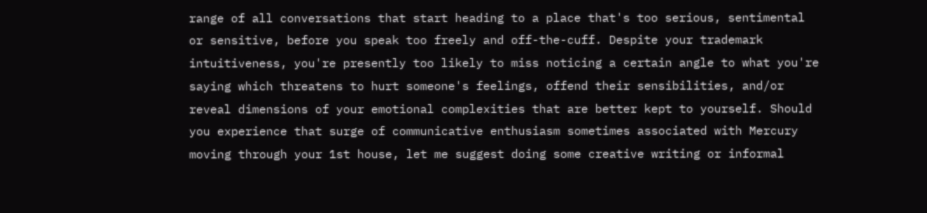range of all conversations that start heading to a place that's too serious, sentimental or sensitive, before you speak too freely and off-the-cuff. Despite your trademark intuitiveness, you're presently too likely to miss noticing a certain angle to what you're saying which threatens to hurt someone's feelings, offend their sensibilities, and/or reveal dimensions of your emotional complexities that are better kept to yourself. Should you experience that surge of communicative enthusiasm sometimes associated with Mercury moving through your 1st house, let me suggest doing some creative writing or informal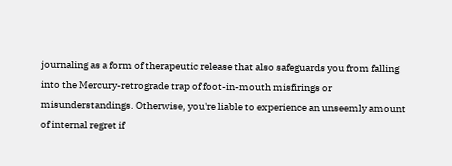journaling as a form of therapeutic release that also safeguards you from falling into the Mercury-retrograde trap of foot-in-mouth misfirings or misunderstandings. Otherwise, you're liable to experience an unseemly amount of internal regret if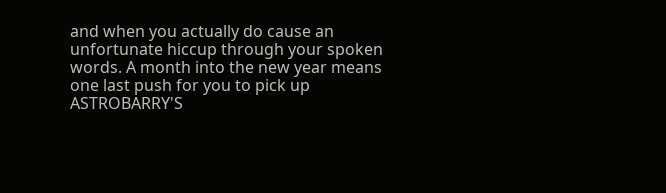and when you actually do cause an unfortunate hiccup through your spoken words. A month into the new year means one last push for you to pick up ASTROBARRY'S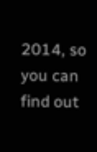2014, so you can find out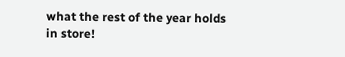what the rest of the year holds in store!